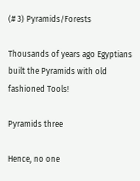(# 3) Pyramids/Forests

Thousands of years ago Egyptians built the Pyramids with old fashioned Tools!

Pyramids three

Hence, no one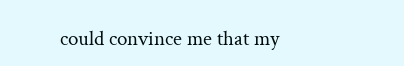could convince me that my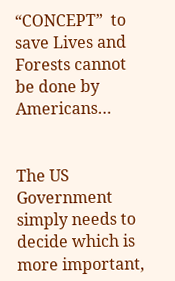“CONCEPT”  to save Lives and Forests cannot be done by Americans…


The US Government simply needs to decide which is more important,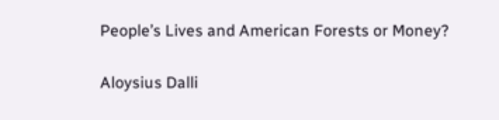People’s Lives and American Forests or Money?

Aloysius Dalli